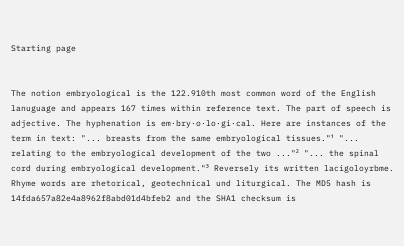Starting page


The notion embryological is the 122.910th most common word of the English lanuguage and appears 167 times within reference text. The part of speech is adjective. The hyphenation is em·bry·o·lo·gi·cal. Here are instances of the term in text: "... breasts from the same embryological tissues."¹ "... relating to the embryological development of the two ..."² "... the spinal cord during embryological development."³ Reversely its written lacigoloyrbme. Rhyme words are rhetorical, geotechnical und liturgical. The MD5 hash is 14fda657a82e4a8962f8abd01d4bfeb2 and the SHA1 checksum is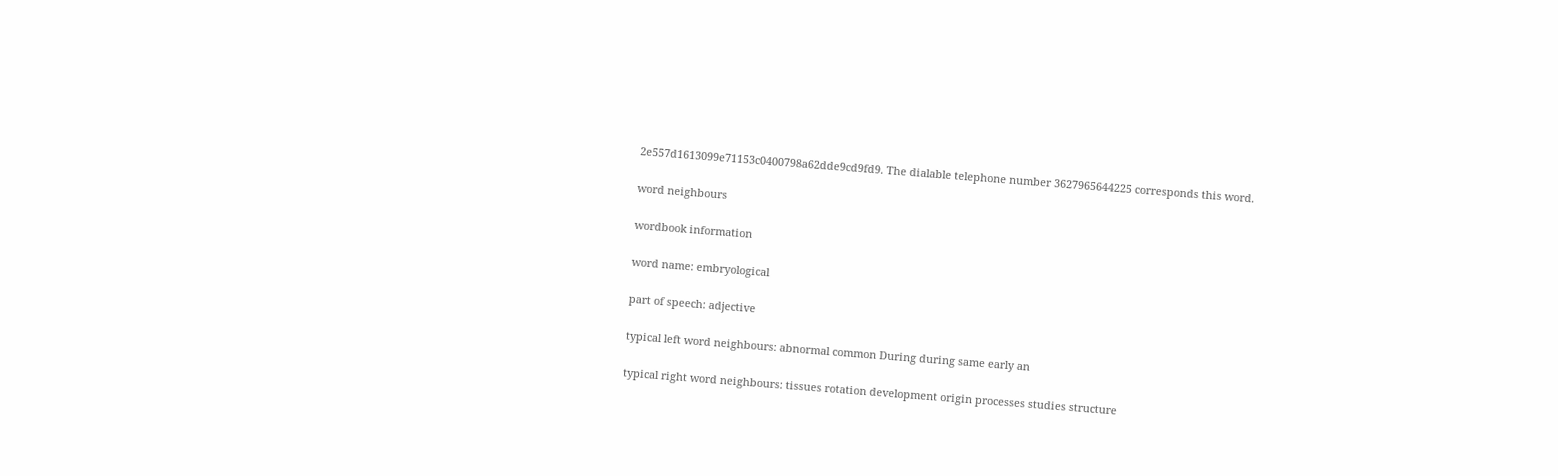2e557d1613099e71153c0400798a62dde9cd9fd9. The dialable telephone number 3627965644225 corresponds this word.

word neighbours

wordbook information

word name: embryological

part of speech: adjective

typical left word neighbours: abnormal common During during same early an

typical right word neighbours: tissues rotation development origin processes studies structure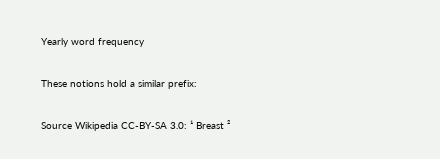Yearly word frequency

These notions hold a similar prefix:

Source Wikipedia CC-BY-SA 3.0: ¹ Breast ²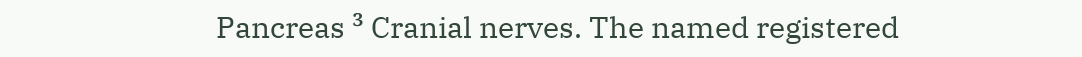Pancreas ³ Cranial nerves. The named registered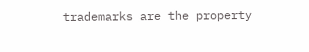trademarks are the property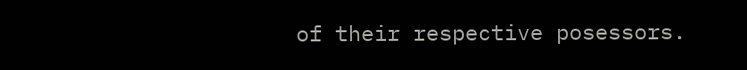of their respective posessors.